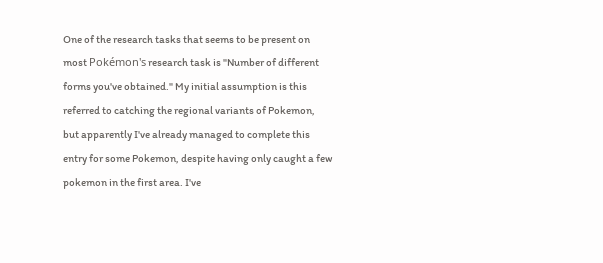One of the research tasks that seems to be present on most Pokémon's research task is "Number of different forms you've obtained." My initial assumption is this referred to catching the regional variants of Pokemon, but apparently I've already managed to complete this entry for some Pokemon, despite having only caught a few pokemon in the first area. I've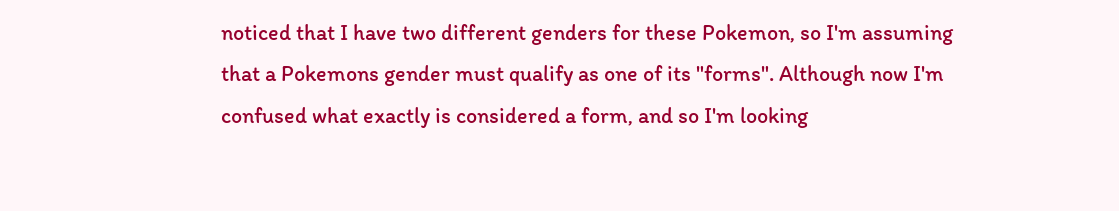noticed that I have two different genders for these Pokemon, so I'm assuming that a Pokemons gender must qualify as one of its "forms". Although now I'm confused what exactly is considered a form, and so I'm looking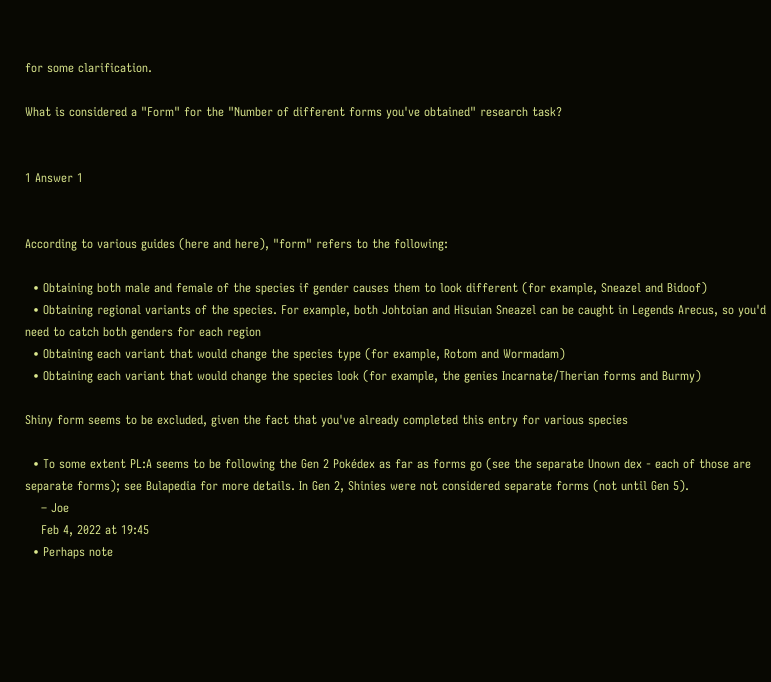for some clarification.

What is considered a "Form" for the "Number of different forms you've obtained" research task?


1 Answer 1


According to various guides (here and here), "form" refers to the following:

  • Obtaining both male and female of the species if gender causes them to look different (for example, Sneazel and Bidoof)
  • Obtaining regional variants of the species. For example, both Johtoian and Hisuian Sneazel can be caught in Legends Arecus, so you'd need to catch both genders for each region
  • Obtaining each variant that would change the species type (for example, Rotom and Wormadam)
  • Obtaining each variant that would change the species look (for example, the genies Incarnate/Therian forms and Burmy)

Shiny form seems to be excluded, given the fact that you've already completed this entry for various species

  • To some extent PL:A seems to be following the Gen 2 Pokédex as far as forms go (see the separate Unown dex - each of those are separate forms); see Bulapedia for more details. In Gen 2, Shinies were not considered separate forms (not until Gen 5).
    – Joe
    Feb 4, 2022 at 19:45
  • Perhaps note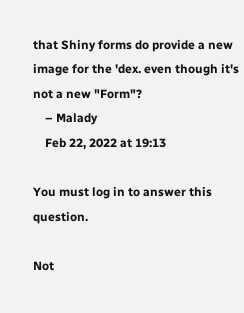that Shiny forms do provide a new image for the 'dex. even though it's not a new "Form"?
    – Malady
    Feb 22, 2022 at 19:13

You must log in to answer this question.

Not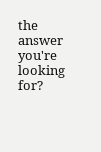the answer you're looking for?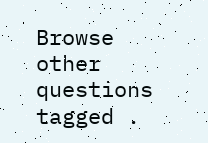Browse other questions tagged .